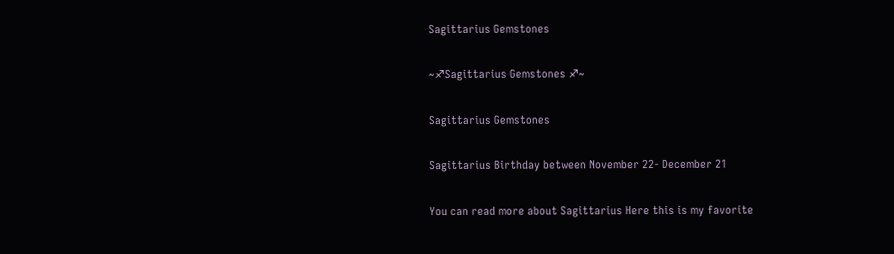Sagittarius Gemstones

~♐Sagittarius Gemstones ♐~

Sagittarius Gemstones

Sagittarius Birthday between November 22- December 21

You can read more about Sagittarius Here this is my favorite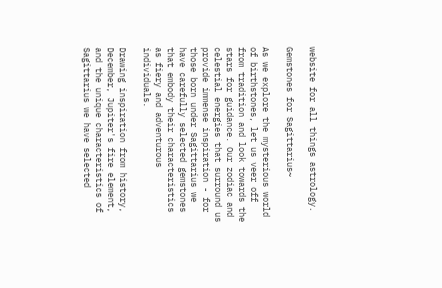website for all things astrology.

Gemstones for Sagittarius~

As we explore the mysterious world of birthstones, let us veer off from tradition and look towards the stars for guidance. Our zodiac and celestial energies that surround us provide immense inspiration - for those born under Sagittarius we have carefully selected gemstones that embody their characteristics as fiery and adventurous individuals.

Drawing inspiration from history, December, Jupiter's fire element, and the unique characteristics of Sagittarius we have selected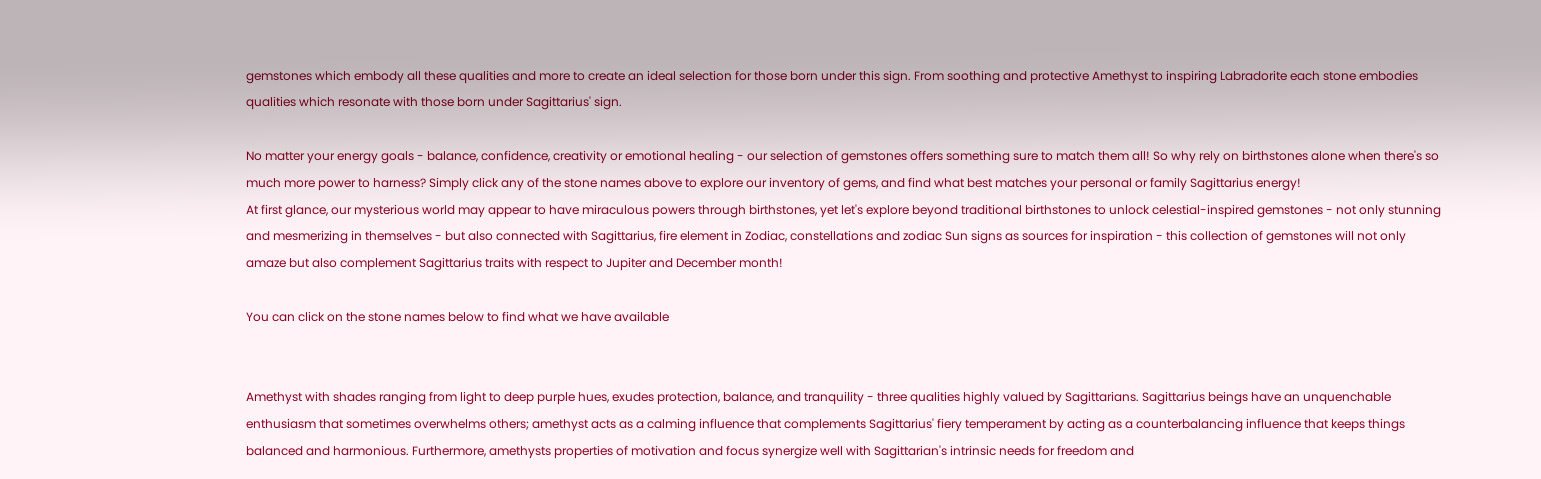gemstones which embody all these qualities and more to create an ideal selection for those born under this sign. From soothing and protective Amethyst to inspiring Labradorite each stone embodies qualities which resonate with those born under Sagittarius' sign.

No matter your energy goals - balance, confidence, creativity or emotional healing - our selection of gemstones offers something sure to match them all! So why rely on birthstones alone when there's so much more power to harness? Simply click any of the stone names above to explore our inventory of gems, and find what best matches your personal or family Sagittarius energy!
At first glance, our mysterious world may appear to have miraculous powers through birthstones, yet let's explore beyond traditional birthstones to unlock celestial-inspired gemstones - not only stunning and mesmerizing in themselves - but also connected with Sagittarius, fire element in Zodiac, constellations and zodiac Sun signs as sources for inspiration - this collection of gemstones will not only amaze but also complement Sagittarius traits with respect to Jupiter and December month!

You can click on the stone names below to find what we have available


Amethyst with shades ranging from light to deep purple hues, exudes protection, balance, and tranquility - three qualities highly valued by Sagittarians. Sagittarius beings have an unquenchable enthusiasm that sometimes overwhelms others; amethyst acts as a calming influence that complements Sagittarius' fiery temperament by acting as a counterbalancing influence that keeps things balanced and harmonious. Furthermore, amethysts properties of motivation and focus synergize well with Sagittarian's intrinsic needs for freedom and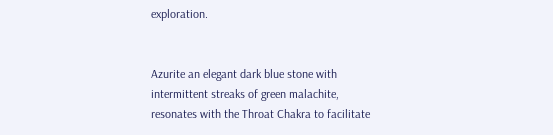exploration.


Azurite an elegant dark blue stone with intermittent streaks of green malachite, resonates with the Throat Chakra to facilitate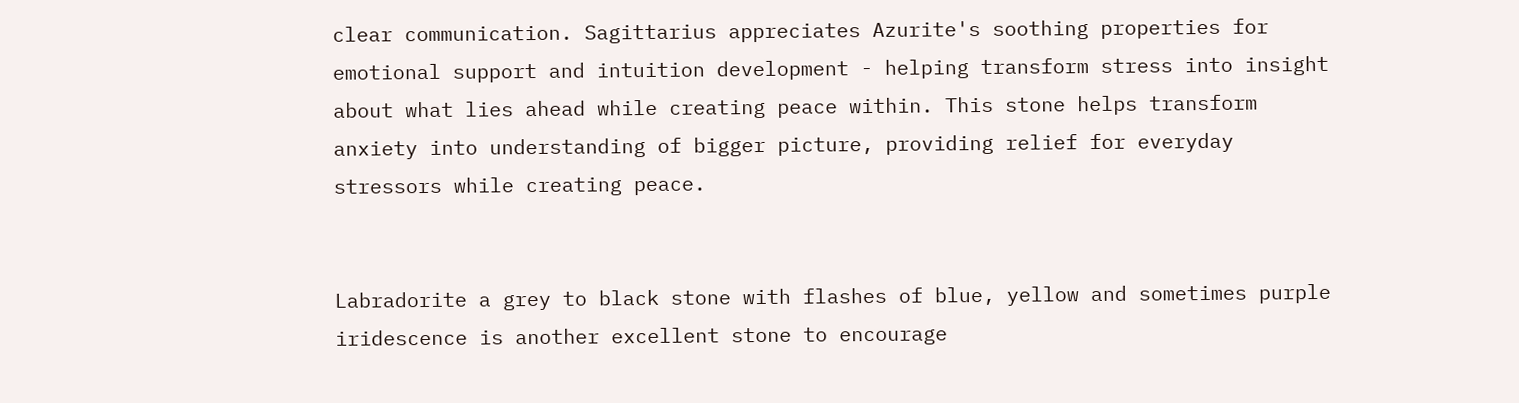clear communication. Sagittarius appreciates Azurite's soothing properties for emotional support and intuition development - helping transform stress into insight about what lies ahead while creating peace within. This stone helps transform anxiety into understanding of bigger picture, providing relief for everyday stressors while creating peace.


Labradorite a grey to black stone with flashes of blue, yellow and sometimes purple iridescence is another excellent stone to encourage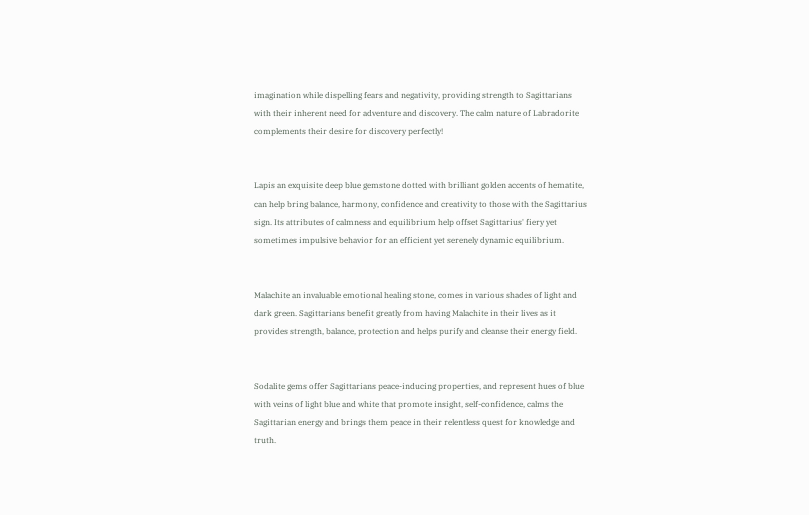imagination while dispelling fears and negativity, providing strength to Sagittarians with their inherent need for adventure and discovery. The calm nature of Labradorite complements their desire for discovery perfectly!


Lapis an exquisite deep blue gemstone dotted with brilliant golden accents of hematite, can help bring balance, harmony, confidence and creativity to those with the Sagittarius sign. Its attributes of calmness and equilibrium help offset Sagittarius' fiery yet sometimes impulsive behavior for an efficient yet serenely dynamic equilibrium.


Malachite an invaluable emotional healing stone, comes in various shades of light and dark green. Sagittarians benefit greatly from having Malachite in their lives as it provides strength, balance, protection and helps purify and cleanse their energy field.


Sodalite gems offer Sagittarians peace-inducing properties, and represent hues of blue with veins of light blue and white that promote insight, self-confidence, calms the Sagittarian energy and brings them peace in their relentless quest for knowledge and truth.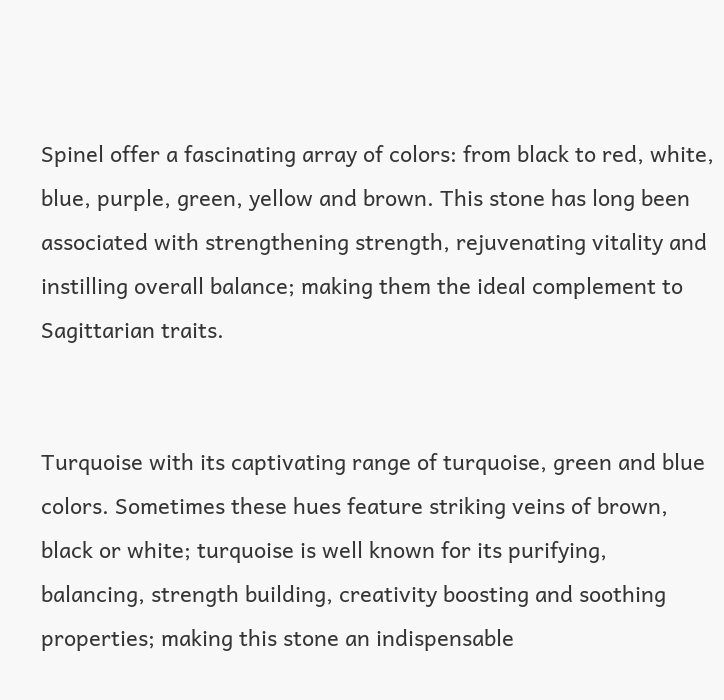Spinel offer a fascinating array of colors: from black to red, white, blue, purple, green, yellow and brown. This stone has long been associated with strengthening strength, rejuvenating vitality and instilling overall balance; making them the ideal complement to Sagittarian traits.


Turquoise with its captivating range of turquoise, green and blue colors. Sometimes these hues feature striking veins of brown, black or white; turquoise is well known for its purifying, balancing, strength building, creativity boosting and soothing properties; making this stone an indispensable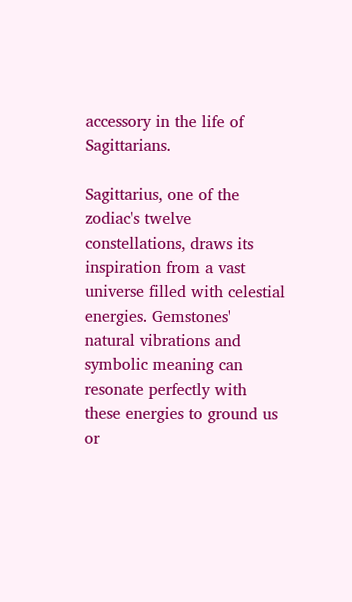accessory in the life of Sagittarians.

Sagittarius, one of the zodiac's twelve constellations, draws its inspiration from a vast universe filled with celestial energies. Gemstones' natural vibrations and symbolic meaning can resonate perfectly with these energies to ground us or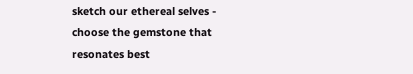sketch our ethereal selves - choose the gemstone that resonates best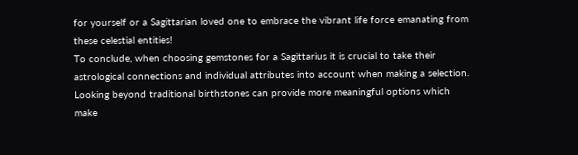for yourself or a Sagittarian loved one to embrace the vibrant life force emanating from these celestial entities!
To conclude, when choosing gemstones for a Sagittarius it is crucial to take their astrological connections and individual attributes into account when making a selection. Looking beyond traditional birthstones can provide more meaningful options which make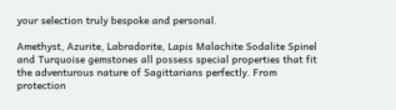your selection truly bespoke and personal.

Amethyst, Azurite, Labradorite, Lapis Malachite Sodalite Spinel and Turquoise gemstones all possess special properties that fit the adventurous nature of Sagittarians perfectly. From protection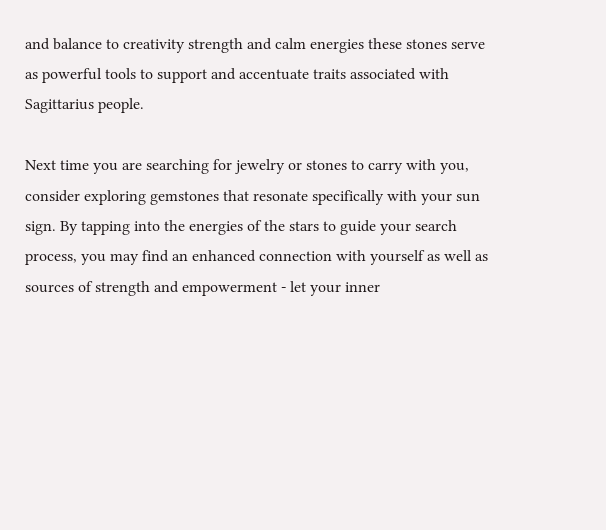and balance to creativity strength and calm energies these stones serve as powerful tools to support and accentuate traits associated with Sagittarius people.

Next time you are searching for jewelry or stones to carry with you, consider exploring gemstones that resonate specifically with your sun sign. By tapping into the energies of the stars to guide your search process, you may find an enhanced connection with yourself as well as sources of strength and empowerment - let your inner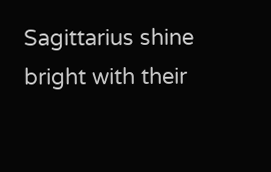Sagittarius shine bright with their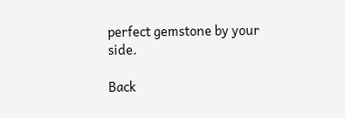perfect gemstone by your side.

Back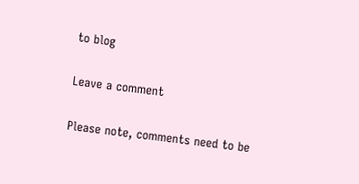to blog

Leave a comment

Please note, comments need to be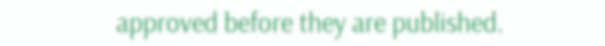approved before they are published.